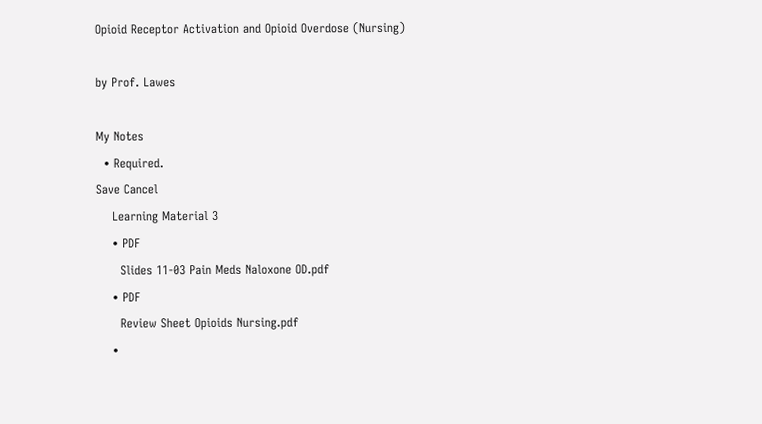Opioid Receptor Activation and Opioid Overdose (Nursing)

by Prof. Lawes

My Notes
  • Required.
Save Cancel
    Learning Material 3
    • PDF
      Slides 11-03 Pain Meds Naloxone OD.pdf
    • PDF
      Review Sheet Opioids Nursing.pdf
    •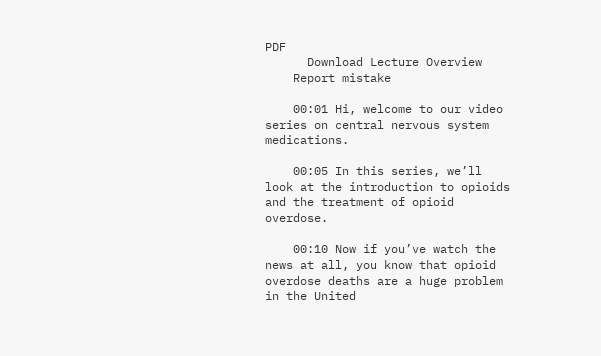PDF
      Download Lecture Overview
    Report mistake

    00:01 Hi, welcome to our video series on central nervous system medications.

    00:05 In this series, we’ll look at the introduction to opioids and the treatment of opioid overdose.

    00:10 Now if you’ve watch the news at all, you know that opioid overdose deaths are a huge problem in the United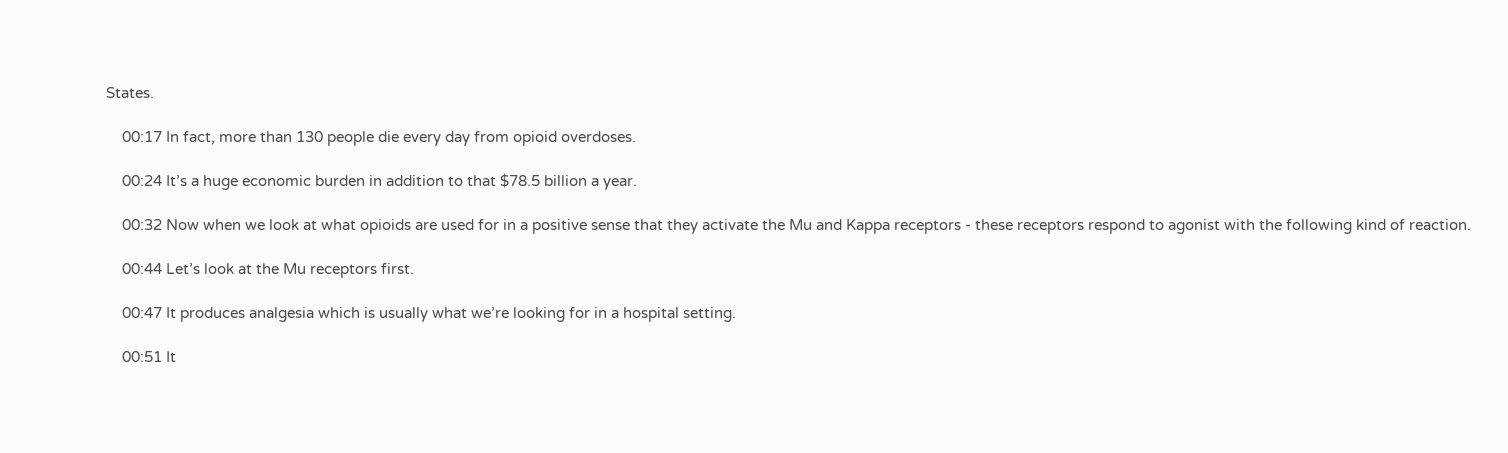States.

    00:17 In fact, more than 130 people die every day from opioid overdoses.

    00:24 It’s a huge economic burden in addition to that $78.5 billion a year.

    00:32 Now when we look at what opioids are used for in a positive sense that they activate the Mu and Kappa receptors - these receptors respond to agonist with the following kind of reaction.

    00:44 Let’s look at the Mu receptors first.

    00:47 It produces analgesia which is usually what we’re looking for in a hospital setting.

    00:51 It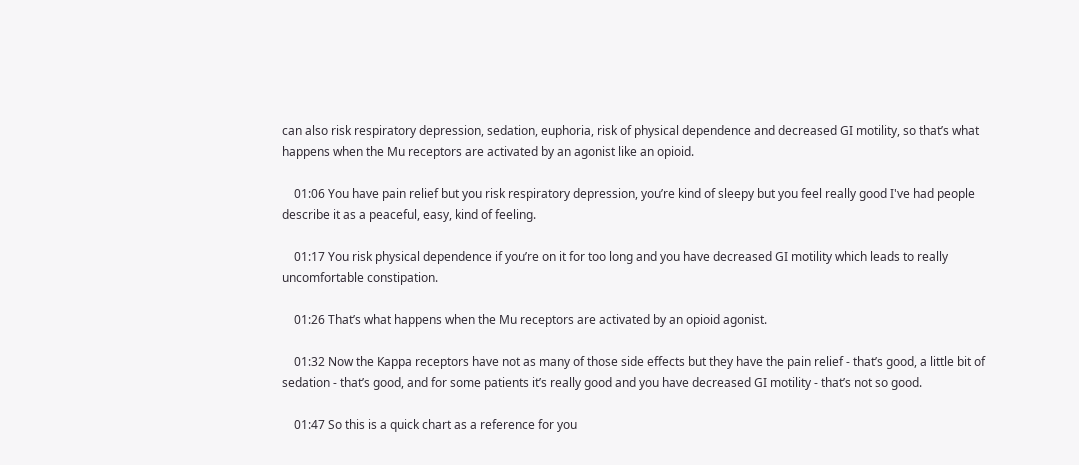can also risk respiratory depression, sedation, euphoria, risk of physical dependence and decreased GI motility, so that’s what happens when the Mu receptors are activated by an agonist like an opioid.

    01:06 You have pain relief but you risk respiratory depression, you’re kind of sleepy but you feel really good I've had people describe it as a peaceful, easy, kind of feeling.

    01:17 You risk physical dependence if you’re on it for too long and you have decreased GI motility which leads to really uncomfortable constipation.

    01:26 That’s what happens when the Mu receptors are activated by an opioid agonist.

    01:32 Now the Kappa receptors have not as many of those side effects but they have the pain relief - that’s good, a little bit of sedation - that’s good, and for some patients it’s really good and you have decreased GI motility - that’s not so good.

    01:47 So this is a quick chart as a reference for you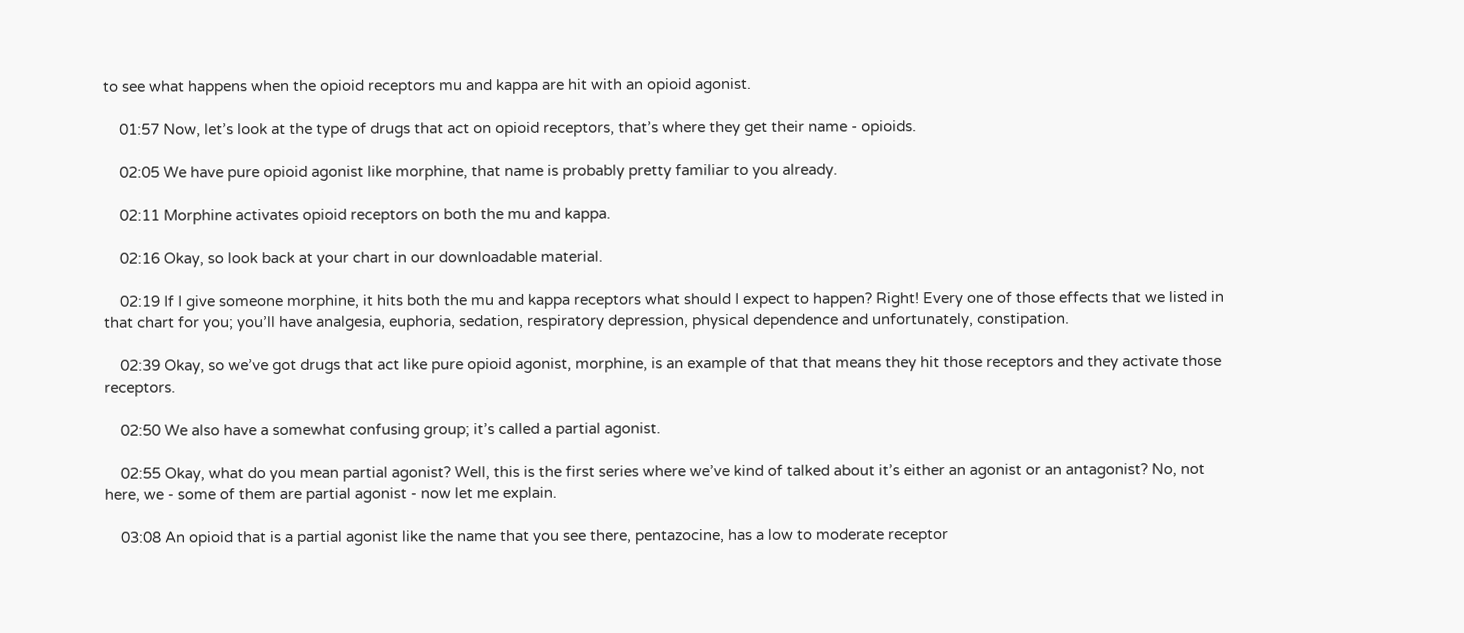to see what happens when the opioid receptors mu and kappa are hit with an opioid agonist.

    01:57 Now, let’s look at the type of drugs that act on opioid receptors, that’s where they get their name - opioids.

    02:05 We have pure opioid agonist like morphine, that name is probably pretty familiar to you already.

    02:11 Morphine activates opioid receptors on both the mu and kappa.

    02:16 Okay, so look back at your chart in our downloadable material.

    02:19 If I give someone morphine, it hits both the mu and kappa receptors what should I expect to happen? Right! Every one of those effects that we listed in that chart for you; you’ll have analgesia, euphoria, sedation, respiratory depression, physical dependence and unfortunately, constipation.

    02:39 Okay, so we’ve got drugs that act like pure opioid agonist, morphine, is an example of that that means they hit those receptors and they activate those receptors.

    02:50 We also have a somewhat confusing group; it’s called a partial agonist.

    02:55 Okay, what do you mean partial agonist? Well, this is the first series where we’ve kind of talked about it’s either an agonist or an antagonist? No, not here, we - some of them are partial agonist - now let me explain.

    03:08 An opioid that is a partial agonist like the name that you see there, pentazocine, has a low to moderate receptor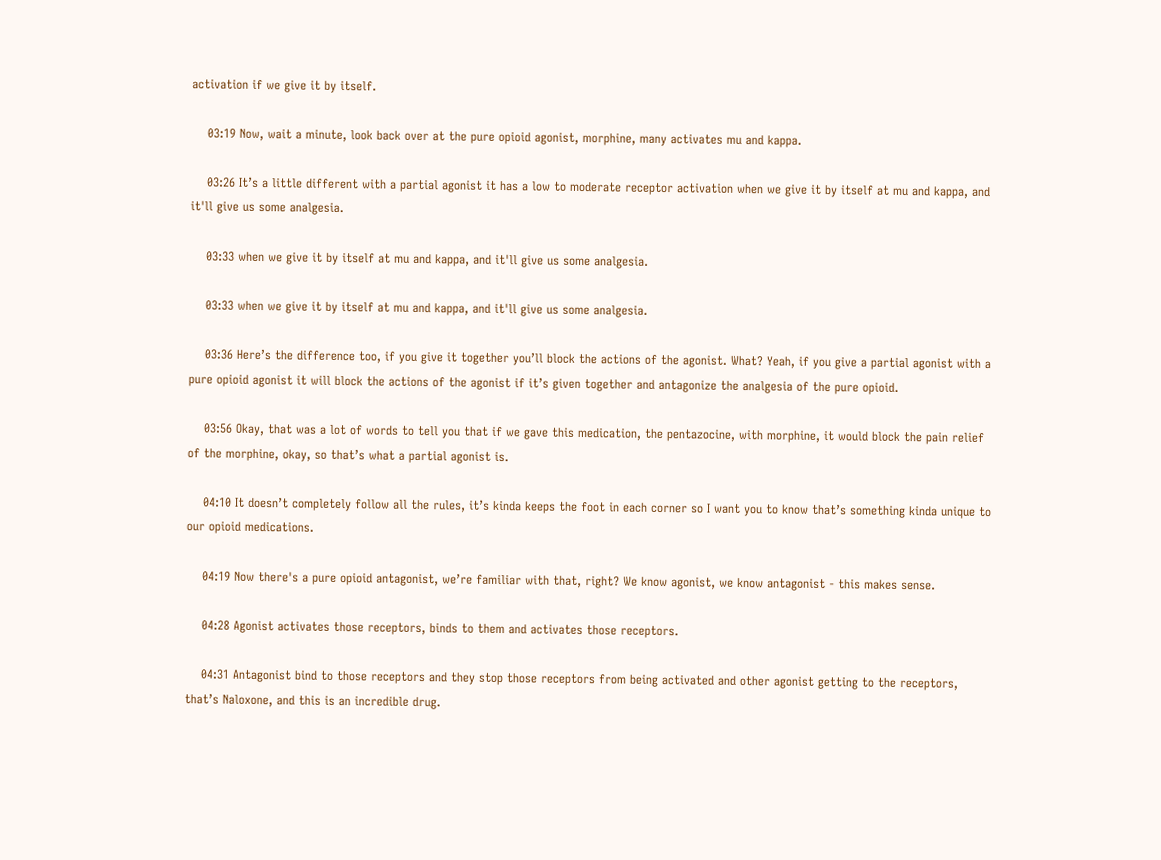activation if we give it by itself.

    03:19 Now, wait a minute, look back over at the pure opioid agonist, morphine, many activates mu and kappa.

    03:26 It’s a little different with a partial agonist it has a low to moderate receptor activation when we give it by itself at mu and kappa, and it'll give us some analgesia.

    03:33 when we give it by itself at mu and kappa, and it'll give us some analgesia.

    03:33 when we give it by itself at mu and kappa, and it'll give us some analgesia.

    03:36 Here’s the difference too, if you give it together you’ll block the actions of the agonist. What? Yeah, if you give a partial agonist with a pure opioid agonist it will block the actions of the agonist if it’s given together and antagonize the analgesia of the pure opioid.

    03:56 Okay, that was a lot of words to tell you that if we gave this medication, the pentazocine, with morphine, it would block the pain relief of the morphine, okay, so that’s what a partial agonist is.

    04:10 It doesn’t completely follow all the rules, it’s kinda keeps the foot in each corner so I want you to know that’s something kinda unique to our opioid medications.

    04:19 Now there's a pure opioid antagonist, we’re familiar with that, right? We know agonist, we know antagonist - this makes sense.

    04:28 Agonist activates those receptors, binds to them and activates those receptors.

    04:31 Antagonist bind to those receptors and they stop those receptors from being activated and other agonist getting to the receptors, that’s Naloxone, and this is an incredible drug.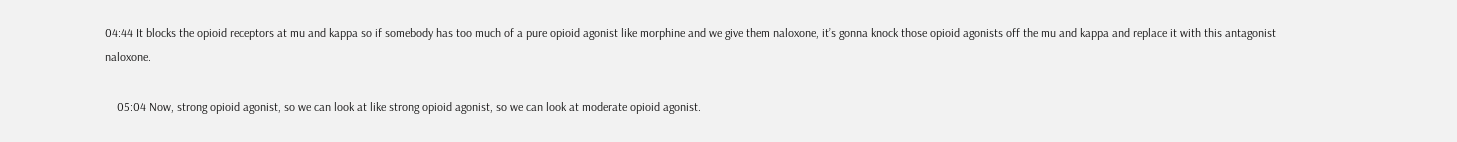04:44 It blocks the opioid receptors at mu and kappa so if somebody has too much of a pure opioid agonist like morphine and we give them naloxone, it’s gonna knock those opioid agonists off the mu and kappa and replace it with this antagonist naloxone.

    05:04 Now, strong opioid agonist, so we can look at like strong opioid agonist, so we can look at moderate opioid agonist.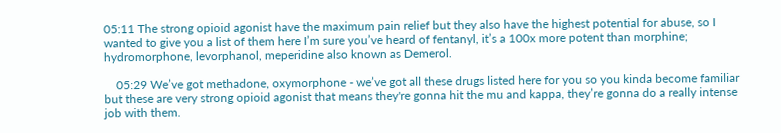05:11 The strong opioid agonist have the maximum pain relief but they also have the highest potential for abuse, so I wanted to give you a list of them here I’m sure you’ve heard of fentanyl, it’s a 100x more potent than morphine; hydromorphone, levorphanol, meperidine also known as Demerol.

    05:29 We’ve got methadone, oxymorphone - we’ve got all these drugs listed here for you so you kinda become familiar but these are very strong opioid agonist that means they're gonna hit the mu and kappa, they’re gonna do a really intense job with them.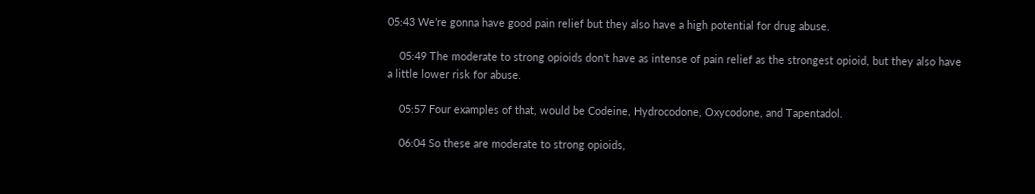05:43 We’re gonna have good pain relief but they also have a high potential for drug abuse.

    05:49 The moderate to strong opioids don't have as intense of pain relief as the strongest opioid, but they also have a little lower risk for abuse.

    05:57 Four examples of that, would be Codeine, Hydrocodone, Oxycodone, and Tapentadol.

    06:04 So these are moderate to strong opioids,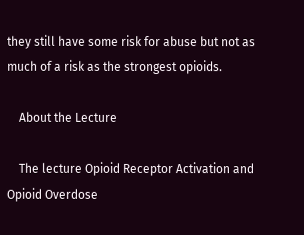they still have some risk for abuse but not as much of a risk as the strongest opioids.

    About the Lecture

    The lecture Opioid Receptor Activation and Opioid Overdose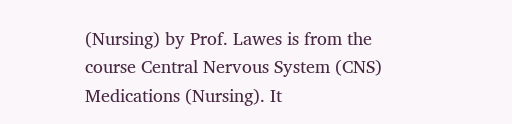(Nursing) by Prof. Lawes is from the course Central Nervous System (CNS) Medications (Nursing). It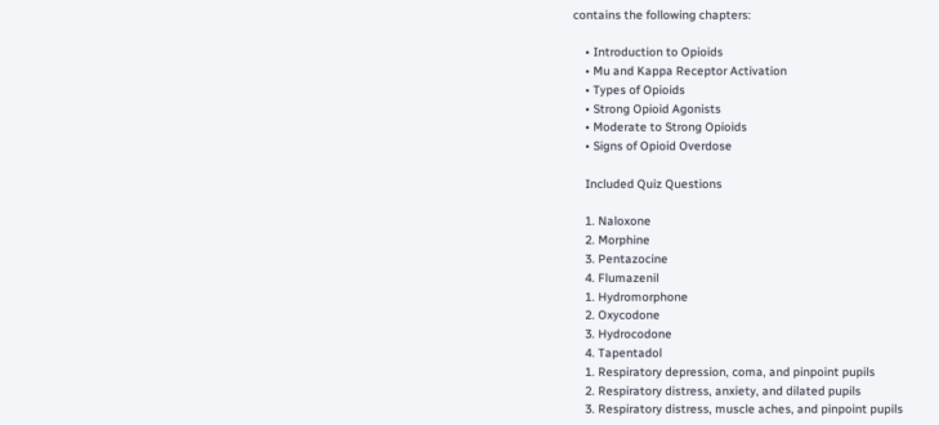contains the following chapters:

    • Introduction to Opioids
    • Mu and Kappa Receptor Activation
    • Types of Opioids
    • Strong Opioid Agonists
    • Moderate to Strong Opioids
    • Signs of Opioid Overdose

    Included Quiz Questions

    1. Naloxone
    2. Morphine
    3. Pentazocine
    4. Flumazenil
    1. Hydromorphone
    2. Oxycodone
    3. Hydrocodone
    4. Tapentadol
    1. Respiratory depression, coma, and pinpoint pupils
    2. Respiratory distress, anxiety, and dilated pupils
    3. Respiratory distress, muscle aches, and pinpoint pupils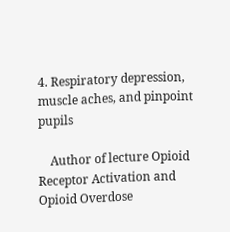4. Respiratory depression, muscle aches, and pinpoint pupils

    Author of lecture Opioid Receptor Activation and Opioid Overdose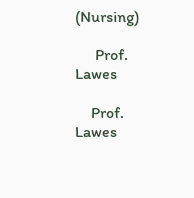(Nursing)

     Prof. Lawes

    Prof. Lawes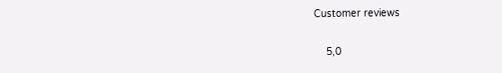Customer reviews

    5,0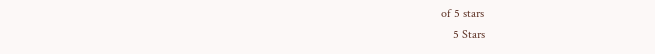of 5 stars
    5 Stars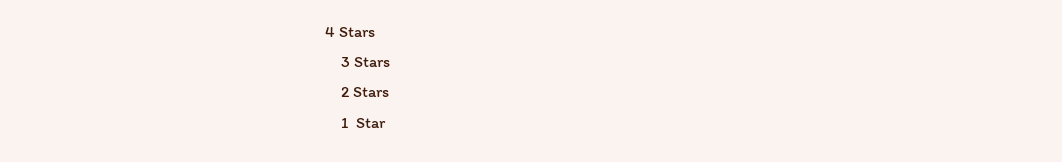4 Stars
    3 Stars
    2 Stars
    1  Star